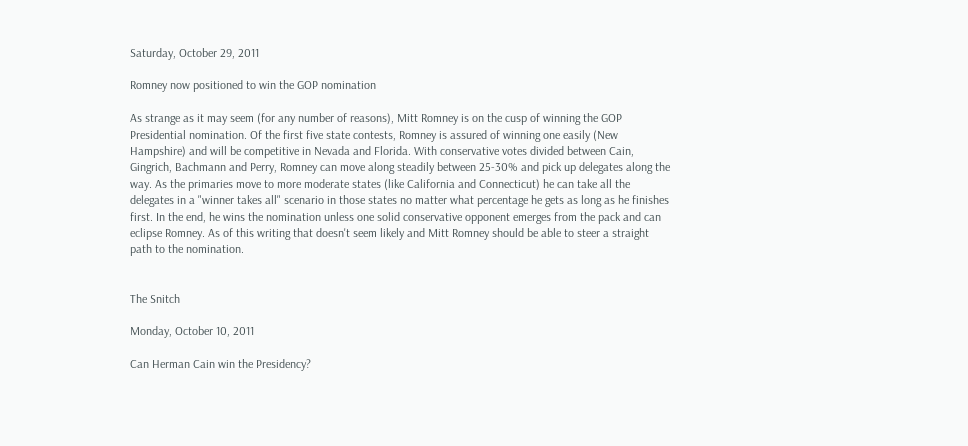Saturday, October 29, 2011

Romney now positioned to win the GOP nomination

As strange as it may seem (for any number of reasons), Mitt Romney is on the cusp of winning the GOP Presidential nomination. Of the first five state contests, Romney is assured of winning one easily (New Hampshire) and will be competitive in Nevada and Florida. With conservative votes divided between Cain, Gingrich, Bachmann and Perry, Romney can move along steadily between 25-30% and pick up delegates along the way. As the primaries move to more moderate states (like California and Connecticut) he can take all the delegates in a "winner takes all" scenario in those states no matter what percentage he gets as long as he finishes first. In the end, he wins the nomination unless one solid conservative opponent emerges from the pack and can eclipse Romney. As of this writing that doesn't seem likely and Mitt Romney should be able to steer a straight path to the nomination.


The Snitch

Monday, October 10, 2011

Can Herman Cain win the Presidency?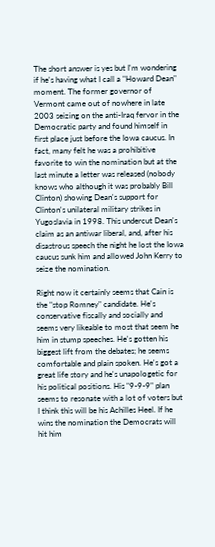The short answer is yes but I'm wondering if he's having what I call a "Howard Dean" moment. The former governor of Vermont came out of nowhere in late 2003 seizing on the anti-Iraq fervor in the Democratic party and found himself in first place just before the Iowa caucus. In fact, many felt he was a prohibitive favorite to win the nomination but at the last minute a letter was released (nobody knows who although it was probably Bill Clinton) showing Dean's support for Clinton's unilateral military strikes in Yugoslavia in 1998. This undercut Dean's claim as an antiwar liberal, and, after his disastrous speech the night he lost the Iowa caucus sunk him and allowed John Kerry to seize the nomination.

Right now it certainly seems that Cain is the "stop Romney" candidate. He's conservative fiscally and socially and seems very likeable to most that seem he him in stump speeches. He's gotten his biggest lift from the debates; he seems comfortable and plain spoken. He's got a great life story and he's unapologetic for his political positions. His "9-9-9" plan seems to resonate with a lot of voters but I think this will be his Achilles Heel. If he wins the nomination the Democrats will hit him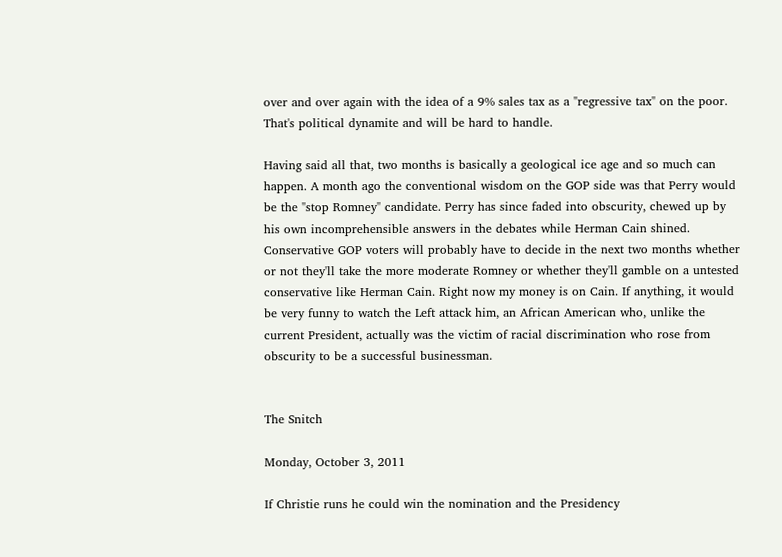over and over again with the idea of a 9% sales tax as a "regressive tax" on the poor. That's political dynamite and will be hard to handle.

Having said all that, two months is basically a geological ice age and so much can happen. A month ago the conventional wisdom on the GOP side was that Perry would be the "stop Romney" candidate. Perry has since faded into obscurity, chewed up by his own incomprehensible answers in the debates while Herman Cain shined. Conservative GOP voters will probably have to decide in the next two months whether or not they'll take the more moderate Romney or whether they'll gamble on a untested conservative like Herman Cain. Right now my money is on Cain. If anything, it would be very funny to watch the Left attack him, an African American who, unlike the current President, actually was the victim of racial discrimination who rose from obscurity to be a successful businessman.


The Snitch

Monday, October 3, 2011

If Christie runs he could win the nomination and the Presidency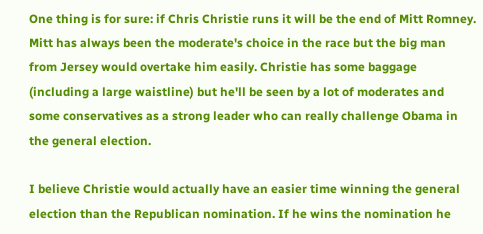One thing is for sure: if Chris Christie runs it will be the end of Mitt Romney. Mitt has always been the moderate's choice in the race but the big man from Jersey would overtake him easily. Christie has some baggage (including a large waistline) but he'll be seen by a lot of moderates and some conservatives as a strong leader who can really challenge Obama in the general election.

I believe Christie would actually have an easier time winning the general election than the Republican nomination. If he wins the nomination he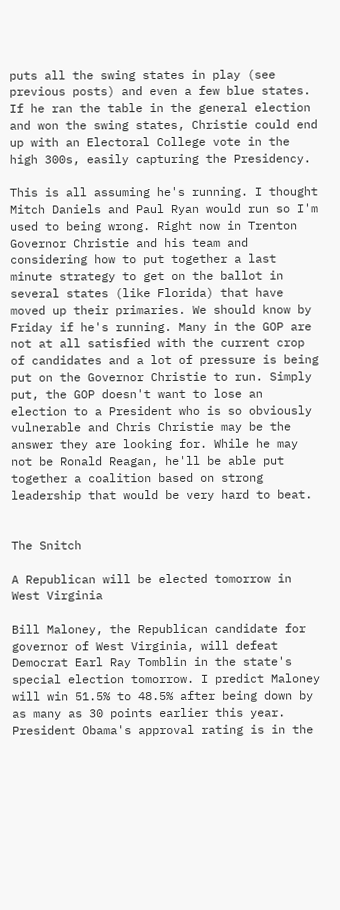puts all the swing states in play (see previous posts) and even a few blue states. If he ran the table in the general election and won the swing states, Christie could end up with an Electoral College vote in the high 300s, easily capturing the Presidency.

This is all assuming he's running. I thought Mitch Daniels and Paul Ryan would run so I'm used to being wrong. Right now in Trenton Governor Christie and his team and considering how to put together a last minute strategy to get on the ballot in several states (like Florida) that have moved up their primaries. We should know by Friday if he's running. Many in the GOP are not at all satisfied with the current crop of candidates and a lot of pressure is being put on the Governor Christie to run. Simply put, the GOP doesn't want to lose an election to a President who is so obviously vulnerable and Chris Christie may be the answer they are looking for. While he may not be Ronald Reagan, he'll be able put together a coalition based on strong leadership that would be very hard to beat.


The Snitch

A Republican will be elected tomorrow in West Virginia

Bill Maloney, the Republican candidate for governor of West Virginia, will defeat Democrat Earl Ray Tomblin in the state's special election tomorrow. I predict Maloney will win 51.5% to 48.5% after being down by as many as 30 points earlier this year. President Obama's approval rating is in the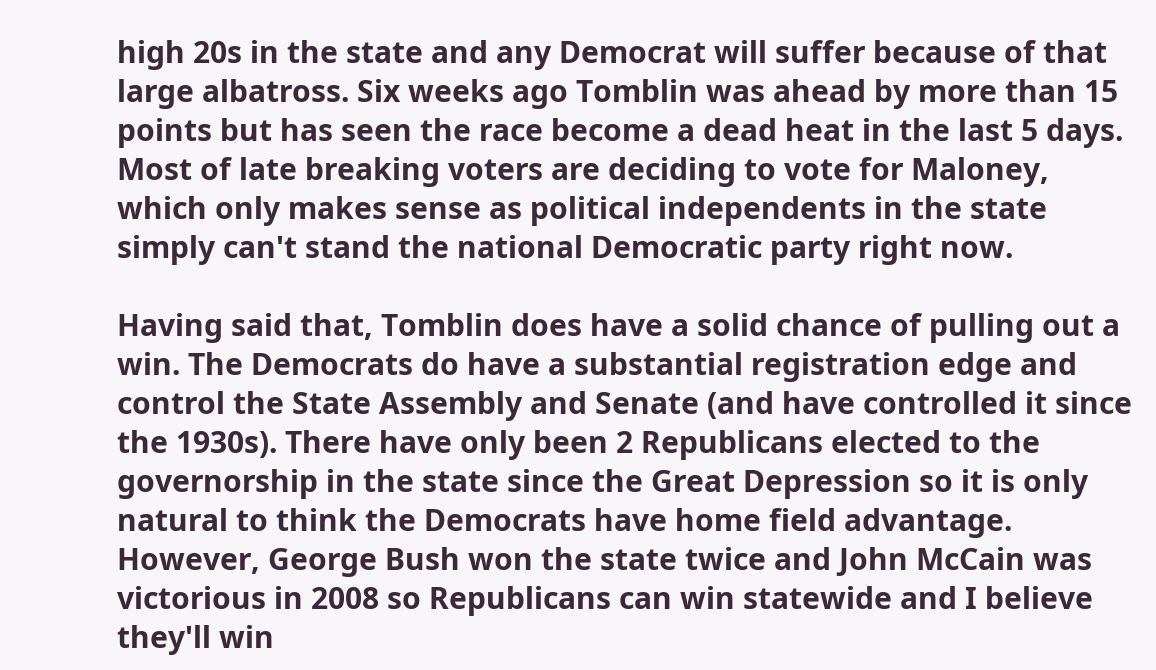high 20s in the state and any Democrat will suffer because of that large albatross. Six weeks ago Tomblin was ahead by more than 15 points but has seen the race become a dead heat in the last 5 days. Most of late breaking voters are deciding to vote for Maloney, which only makes sense as political independents in the state simply can't stand the national Democratic party right now.

Having said that, Tomblin does have a solid chance of pulling out a win. The Democrats do have a substantial registration edge and control the State Assembly and Senate (and have controlled it since the 1930s). There have only been 2 Republicans elected to the governorship in the state since the Great Depression so it is only natural to think the Democrats have home field advantage. However, George Bush won the state twice and John McCain was victorious in 2008 so Republicans can win statewide and I believe they'll win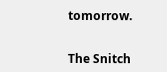tomorrow.


The Snitch